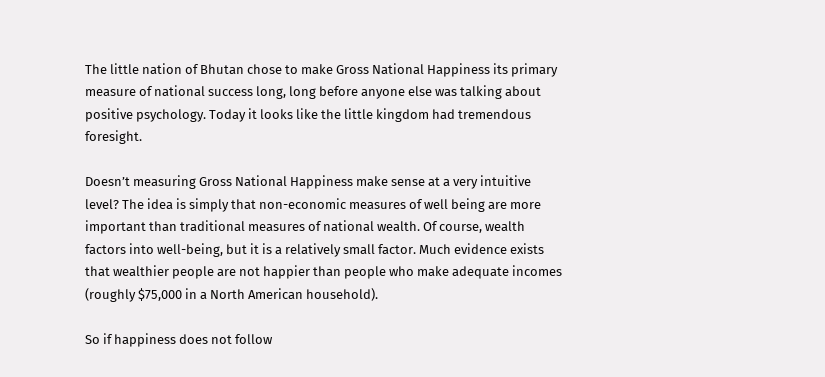The little nation of Bhutan chose to make Gross National Happiness its primary measure of national success long, long before anyone else was talking about positive psychology. Today it looks like the little kingdom had tremendous foresight.

Doesn’t measuring Gross National Happiness make sense at a very intuitive level? The idea is simply that non-economic measures of well being are more important than traditional measures of national wealth. Of course, wealth factors into well-being, but it is a relatively small factor. Much evidence exists that wealthier people are not happier than people who make adequate incomes (roughly $75,000 in a North American household).

So if happiness does not follow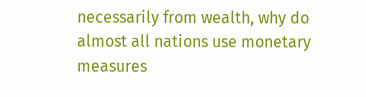necessarily from wealth, why do almost all nations use monetary measures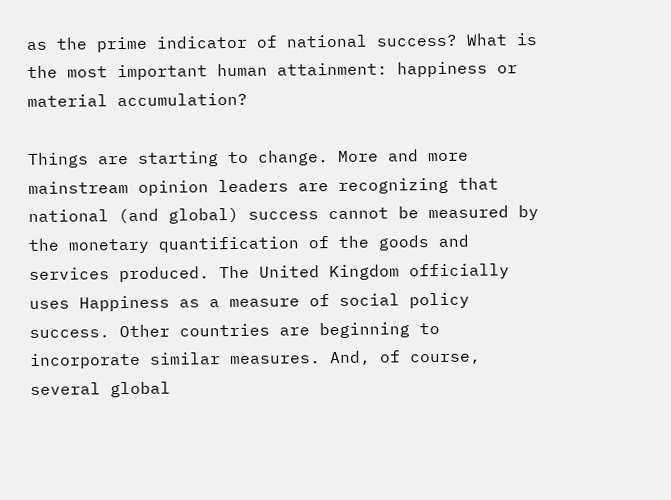as the prime indicator of national success? What is the most important human attainment: happiness or material accumulation?

Things are starting to change. More and more mainstream opinion leaders are recognizing that national (and global) success cannot be measured by the monetary quantification of the goods and services produced. The United Kingdom officially uses Happiness as a measure of social policy success. Other countries are beginning to incorporate similar measures. And, of course, several global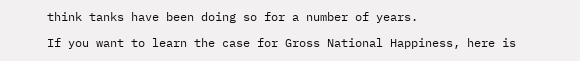think tanks have been doing so for a number of years.

If you want to learn the case for Gross National Happiness, here is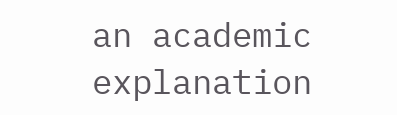an academic explanation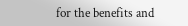for the benefits and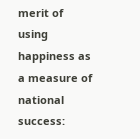merit of using happiness as a measure of national success: